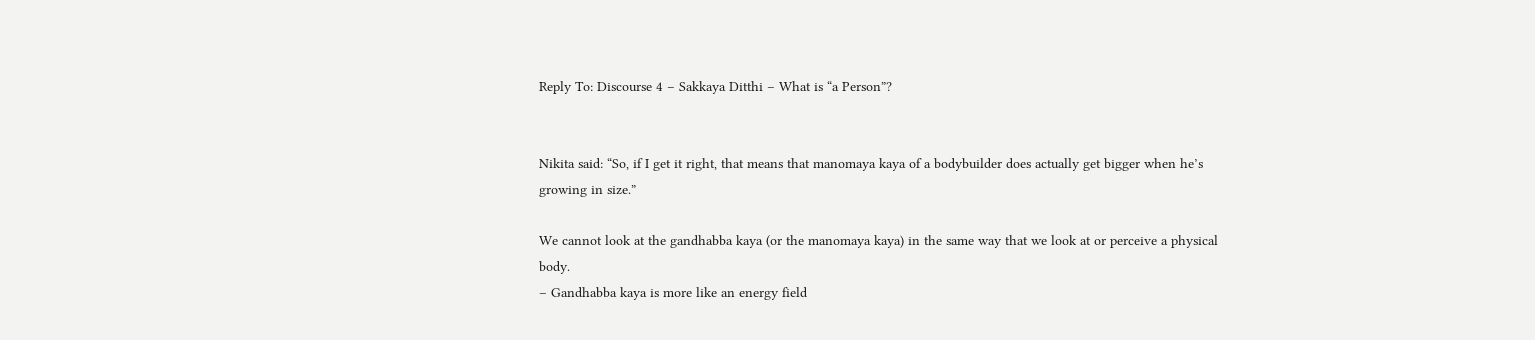Reply To: Discourse 4 – Sakkaya Ditthi – What is “a Person”?


Nikita said: “So, if I get it right, that means that manomaya kaya of a bodybuilder does actually get bigger when he’s growing in size.”

We cannot look at the gandhabba kaya (or the manomaya kaya) in the same way that we look at or perceive a physical body.
– Gandhabba kaya is more like an energy field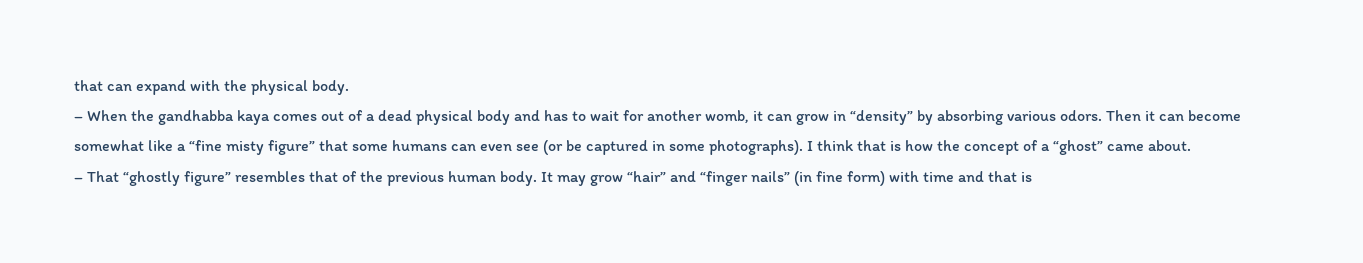that can expand with the physical body.
– When the gandhabba kaya comes out of a dead physical body and has to wait for another womb, it can grow in “density” by absorbing various odors. Then it can become somewhat like a “fine misty figure” that some humans can even see (or be captured in some photographs). I think that is how the concept of a “ghost” came about.
– That “ghostly figure” resembles that of the previous human body. It may grow “hair” and “finger nails” (in fine form) with time and that is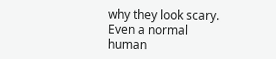why they look scary. Even a normal human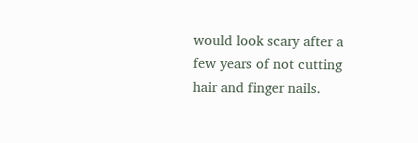would look scary after a few years of not cutting hair and finger nails.